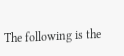The following is the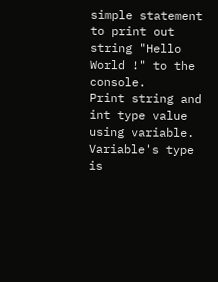simple statement to print out string "Hello World !" to the console.
Print string and int type value using variable. Variable's type is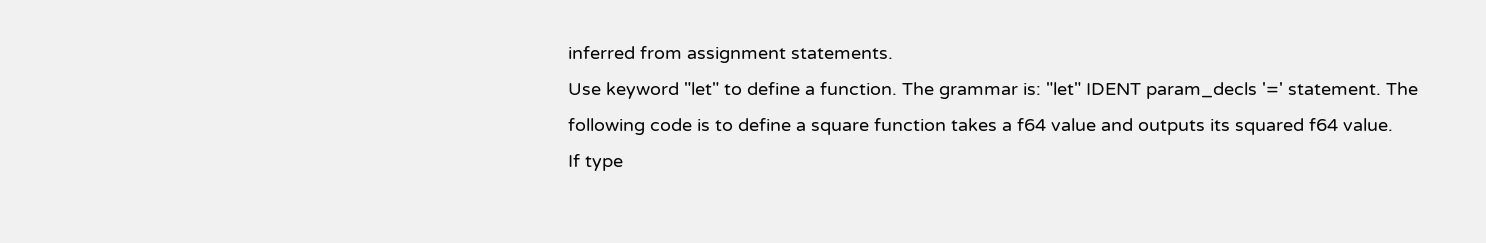inferred from assignment statements.
Use keyword "let" to define a function. The grammar is: "let" IDENT param_decls '=' statement. The following code is to define a square function takes a f64 value and outputs its squared f64 value.
If type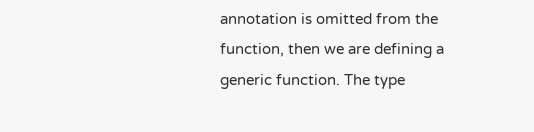annotation is omitted from the function, then we are defining a generic function. The type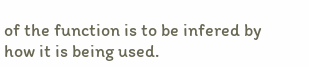of the function is to be infered by how it is being used.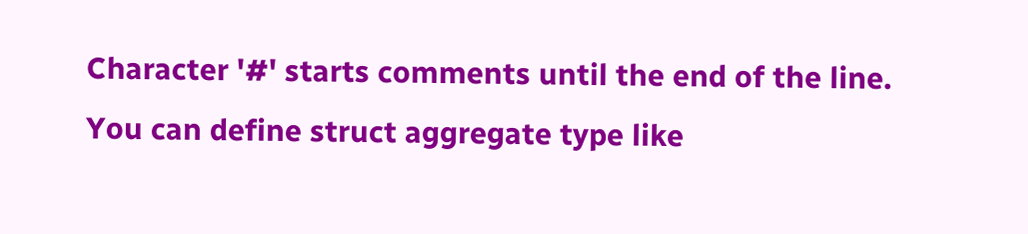Character '#' starts comments until the end of the line.
You can define struct aggregate type like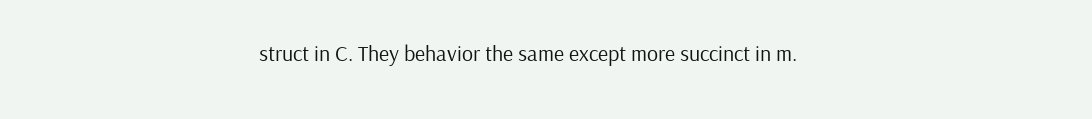struct in C. They behavior the same except more succinct in m.